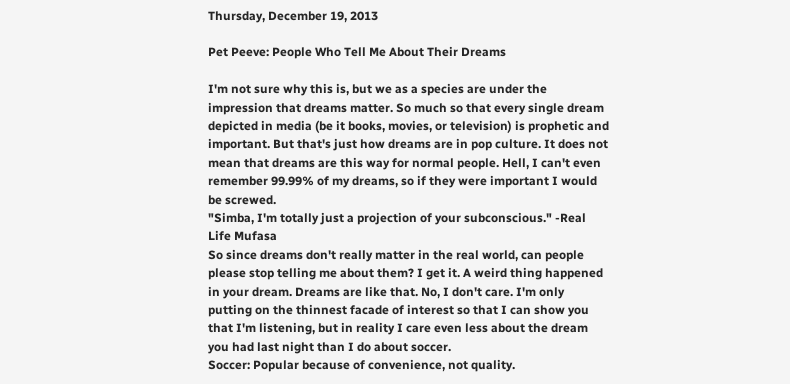Thursday, December 19, 2013

Pet Peeve: People Who Tell Me About Their Dreams

I'm not sure why this is, but we as a species are under the impression that dreams matter. So much so that every single dream depicted in media (be it books, movies, or television) is prophetic and important. But that's just how dreams are in pop culture. It does not mean that dreams are this way for normal people. Hell, I can't even remember 99.99% of my dreams, so if they were important I would be screwed.
"Simba, I'm totally just a projection of your subconscious." -Real Life Mufasa
So since dreams don't really matter in the real world, can people please stop telling me about them? I get it. A weird thing happened in your dream. Dreams are like that. No, I don't care. I'm only putting on the thinnest facade of interest so that I can show you that I'm listening, but in reality I care even less about the dream you had last night than I do about soccer.
Soccer: Popular because of convenience, not quality.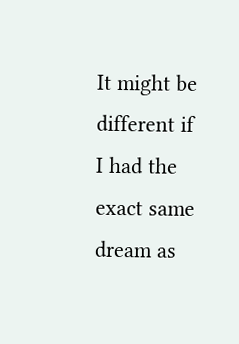It might be different if I had the exact same dream as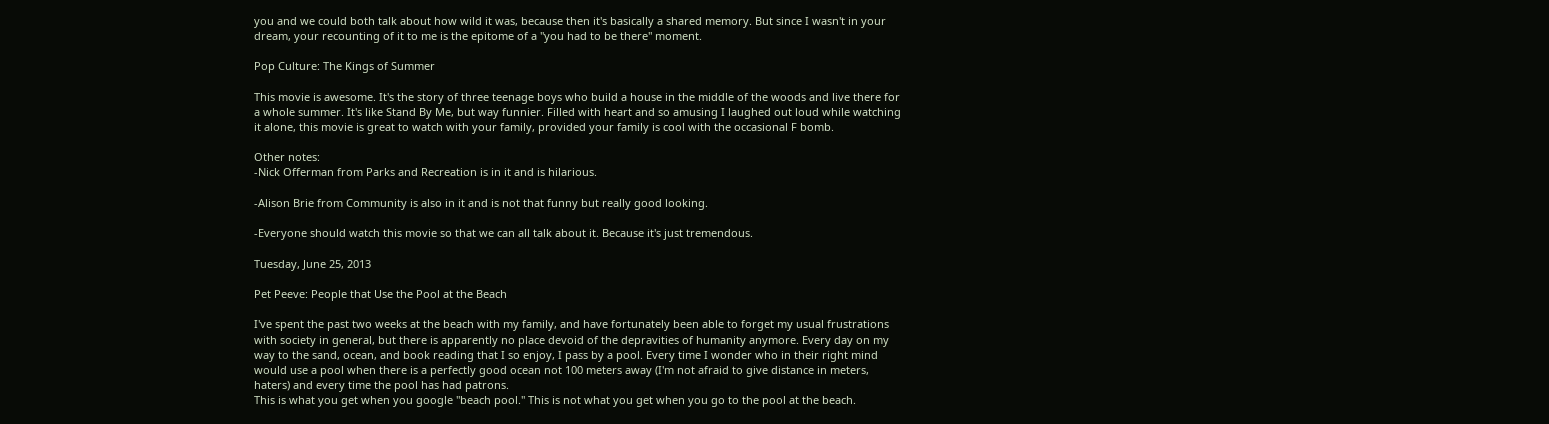you and we could both talk about how wild it was, because then it's basically a shared memory. But since I wasn't in your dream, your recounting of it to me is the epitome of a "you had to be there" moment.

Pop Culture: The Kings of Summer

This movie is awesome. It's the story of three teenage boys who build a house in the middle of the woods and live there for a whole summer. It's like Stand By Me, but way funnier. Filled with heart and so amusing I laughed out loud while watching it alone, this movie is great to watch with your family, provided your family is cool with the occasional F bomb.

Other notes:
-Nick Offerman from Parks and Recreation is in it and is hilarious.

-Alison Brie from Community is also in it and is not that funny but really good looking.

-Everyone should watch this movie so that we can all talk about it. Because it's just tremendous.

Tuesday, June 25, 2013

Pet Peeve: People that Use the Pool at the Beach

I've spent the past two weeks at the beach with my family, and have fortunately been able to forget my usual frustrations with society in general, but there is apparently no place devoid of the depravities of humanity anymore. Every day on my way to the sand, ocean, and book reading that I so enjoy, I pass by a pool. Every time I wonder who in their right mind would use a pool when there is a perfectly good ocean not 100 meters away (I'm not afraid to give distance in meters, haters) and every time the pool has had patrons.
This is what you get when you google "beach pool." This is not what you get when you go to the pool at the beach.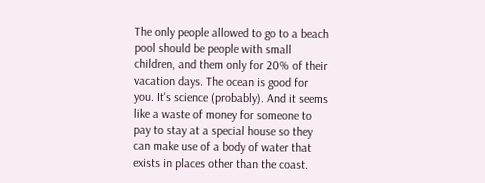The only people allowed to go to a beach pool should be people with small children, and them only for 20% of their vacation days. The ocean is good for you. It's science (probably). And it seems like a waste of money for someone to pay to stay at a special house so they can make use of a body of water that exists in places other than the coast.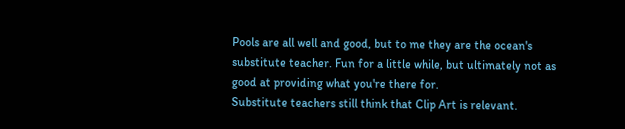Pools are all well and good, but to me they are the ocean's substitute teacher. Fun for a little while, but ultimately not as good at providing what you're there for.
Substitute teachers still think that Clip Art is relevant.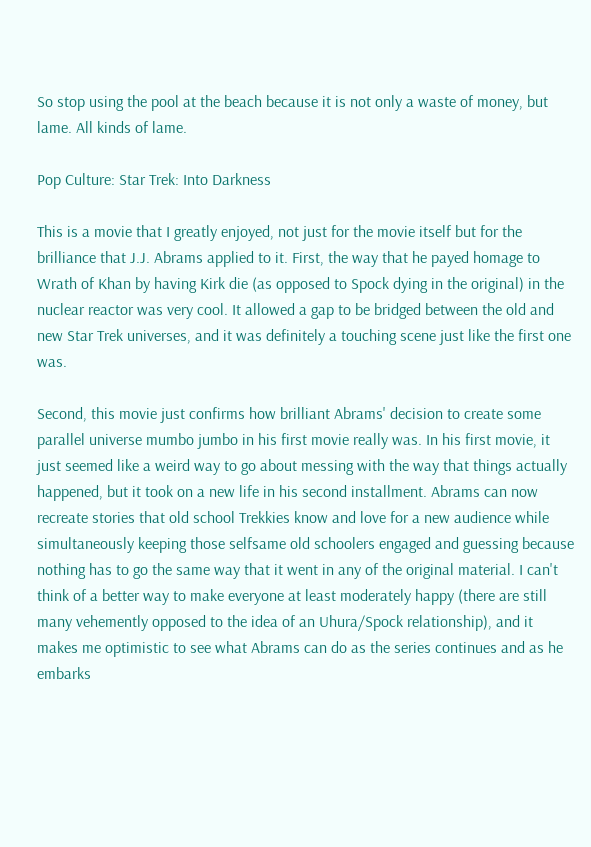So stop using the pool at the beach because it is not only a waste of money, but lame. All kinds of lame.

Pop Culture: Star Trek: Into Darkness

This is a movie that I greatly enjoyed, not just for the movie itself but for the brilliance that J.J. Abrams applied to it. First, the way that he payed homage to Wrath of Khan by having Kirk die (as opposed to Spock dying in the original) in the nuclear reactor was very cool. It allowed a gap to be bridged between the old and new Star Trek universes, and it was definitely a touching scene just like the first one was.

Second, this movie just confirms how brilliant Abrams' decision to create some parallel universe mumbo jumbo in his first movie really was. In his first movie, it just seemed like a weird way to go about messing with the way that things actually happened, but it took on a new life in his second installment. Abrams can now recreate stories that old school Trekkies know and love for a new audience while simultaneously keeping those selfsame old schoolers engaged and guessing because nothing has to go the same way that it went in any of the original material. I can't think of a better way to make everyone at least moderately happy (there are still many vehemently opposed to the idea of an Uhura/Spock relationship), and it makes me optimistic to see what Abrams can do as the series continues and as he embarks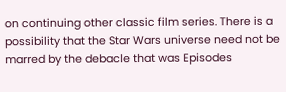on continuing other classic film series. There is a possibility that the Star Wars universe need not be marred by the debacle that was Episodes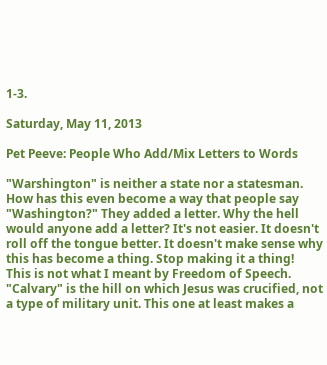1-3.

Saturday, May 11, 2013

Pet Peeve: People Who Add/Mix Letters to Words

"Warshington" is neither a state nor a statesman. How has this even become a way that people say "Washington?" They added a letter. Why the hell would anyone add a letter? It's not easier. It doesn't roll off the tongue better. It doesn't make sense why this has become a thing. Stop making it a thing!
This is not what I meant by Freedom of Speech.
"Calvary" is the hill on which Jesus was crucified, not a type of military unit. This one at least makes a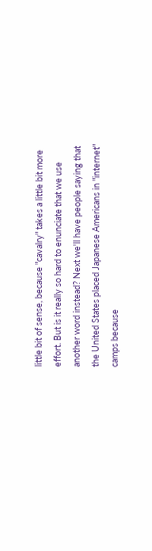little bit of sense, because "cavalry" takes a little bit more effort. But is it really so hard to enunciate that we use another word instead? Next we'll have people saying that the United States placed Japanese Americans in "internet" camps because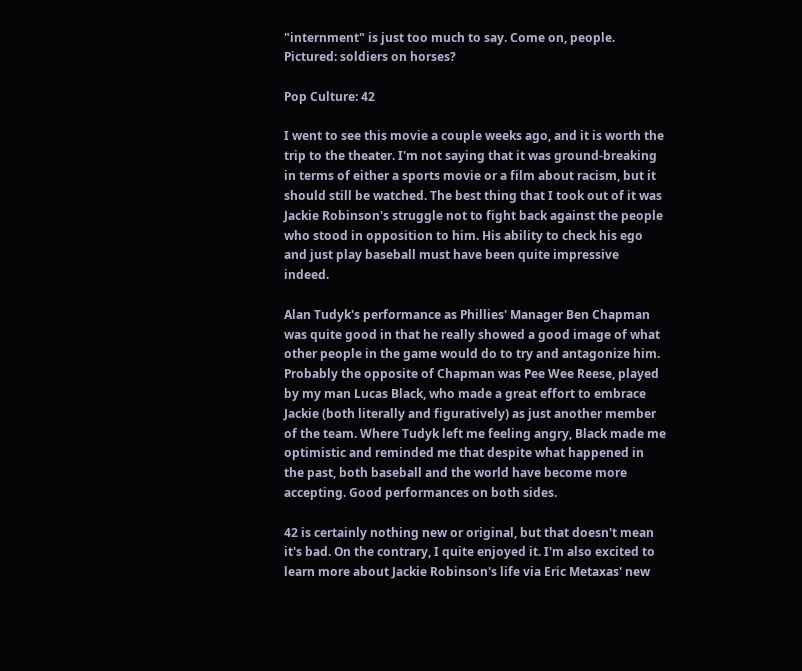"internment" is just too much to say. Come on, people.
Pictured: soldiers on horses?

Pop Culture: 42

I went to see this movie a couple weeks ago, and it is worth the trip to the theater. I'm not saying that it was ground-breaking in terms of either a sports movie or a film about racism, but it should still be watched. The best thing that I took out of it was Jackie Robinson's struggle not to fight back against the people who stood in opposition to him. His ability to check his ego and just play baseball must have been quite impressive indeed.

Alan Tudyk's performance as Phillies' Manager Ben Chapman was quite good in that he really showed a good image of what other people in the game would do to try and antagonize him. Probably the opposite of Chapman was Pee Wee Reese, played by my man Lucas Black, who made a great effort to embrace Jackie (both literally and figuratively) as just another member of the team. Where Tudyk left me feeling angry, Black made me optimistic and reminded me that despite what happened in the past, both baseball and the world have become more accepting. Good performances on both sides.

42 is certainly nothing new or original, but that doesn't mean it's bad. On the contrary, I quite enjoyed it. I'm also excited to learn more about Jackie Robinson's life via Eric Metaxas' new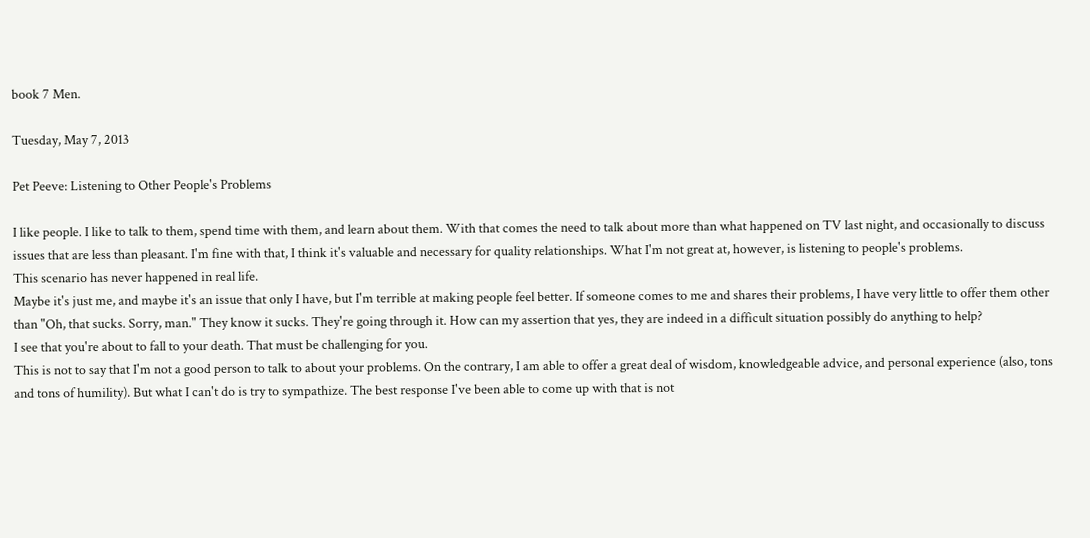book 7 Men.

Tuesday, May 7, 2013

Pet Peeve: Listening to Other People's Problems

I like people. I like to talk to them, spend time with them, and learn about them. With that comes the need to talk about more than what happened on TV last night, and occasionally to discuss issues that are less than pleasant. I'm fine with that, I think it's valuable and necessary for quality relationships. What I'm not great at, however, is listening to people's problems.
This scenario has never happened in real life.
Maybe it's just me, and maybe it's an issue that only I have, but I'm terrible at making people feel better. If someone comes to me and shares their problems, I have very little to offer them other than "Oh, that sucks. Sorry, man." They know it sucks. They're going through it. How can my assertion that yes, they are indeed in a difficult situation possibly do anything to help?
I see that you're about to fall to your death. That must be challenging for you.
This is not to say that I'm not a good person to talk to about your problems. On the contrary, I am able to offer a great deal of wisdom, knowledgeable advice, and personal experience (also, tons and tons of humility). But what I can't do is try to sympathize. The best response I've been able to come up with that is not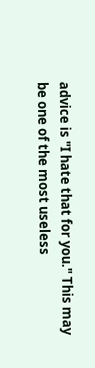advice is "I hate that for you." This may be one of the most useless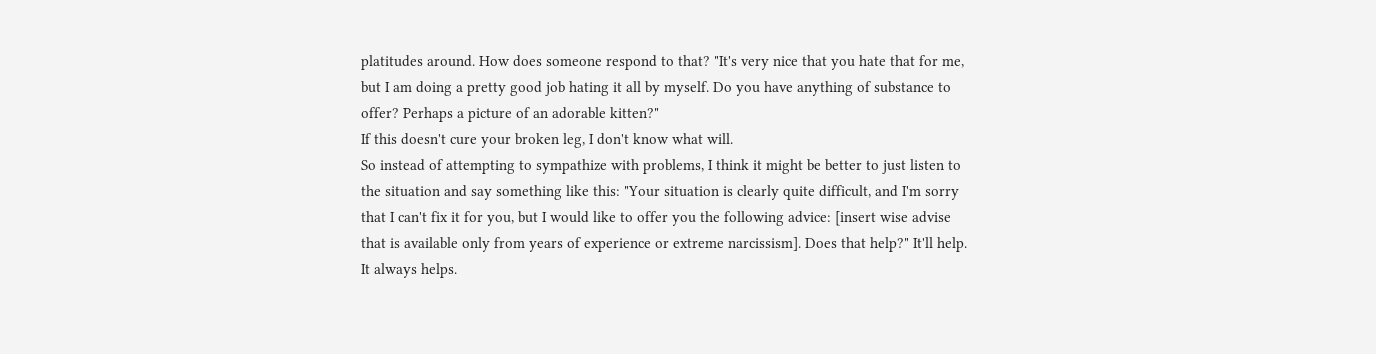platitudes around. How does someone respond to that? "It's very nice that you hate that for me, but I am doing a pretty good job hating it all by myself. Do you have anything of substance to offer? Perhaps a picture of an adorable kitten?"
If this doesn't cure your broken leg, I don't know what will.
So instead of attempting to sympathize with problems, I think it might be better to just listen to the situation and say something like this: "Your situation is clearly quite difficult, and I'm sorry that I can't fix it for you, but I would like to offer you the following advice: [insert wise advise that is available only from years of experience or extreme narcissism]. Does that help?" It'll help. It always helps.